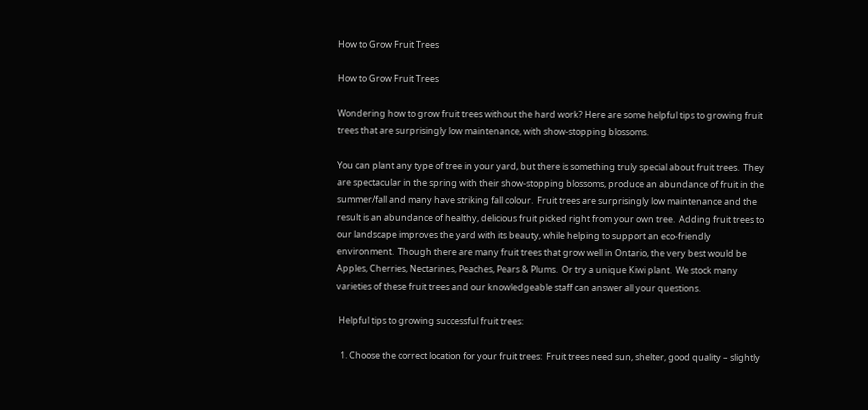How to Grow Fruit Trees

How to Grow Fruit Trees

Wondering how to grow fruit trees without the hard work? Here are some helpful tips to growing fruit trees that are surprisingly low maintenance, with show-stopping blossoms.

You can plant any type of tree in your yard, but there is something truly special about fruit trees.  They are spectacular in the spring with their show-stopping blossoms, produce an abundance of fruit in the summer/fall and many have striking fall colour.  Fruit trees are surprisingly low maintenance and the result is an abundance of healthy, delicious fruit picked right from your own tree.  Adding fruit trees to our landscape improves the yard with its beauty, while helping to support an eco-friendly environment.  Though there are many fruit trees that grow well in Ontario, the very best would be Apples, Cherries, Nectarines, Peaches, Pears & Plums.  Or try a unique Kiwi plant.  We stock many varieties of these fruit trees and our knowledgeable staff can answer all your questions.

 Helpful tips to growing successful fruit trees:

  1. Choose the correct location for your fruit trees:  Fruit trees need sun, shelter, good quality – slightly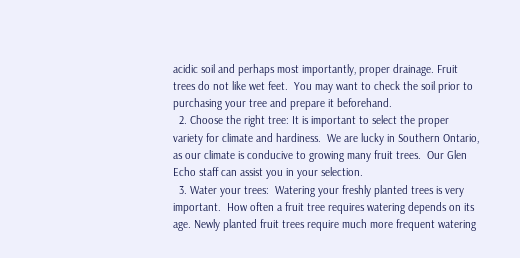acidic soil and perhaps most importantly, proper drainage. Fruit trees do not like wet feet.  You may want to check the soil prior to purchasing your tree and prepare it beforehand.
  2. Choose the right tree: It is important to select the proper variety for climate and hardiness.  We are lucky in Southern Ontario, as our climate is conducive to growing many fruit trees.  Our Glen Echo staff can assist you in your selection.
  3. Water your trees:  Watering your freshly planted trees is very important.  How often a fruit tree requires watering depends on its age. Newly planted fruit trees require much more frequent watering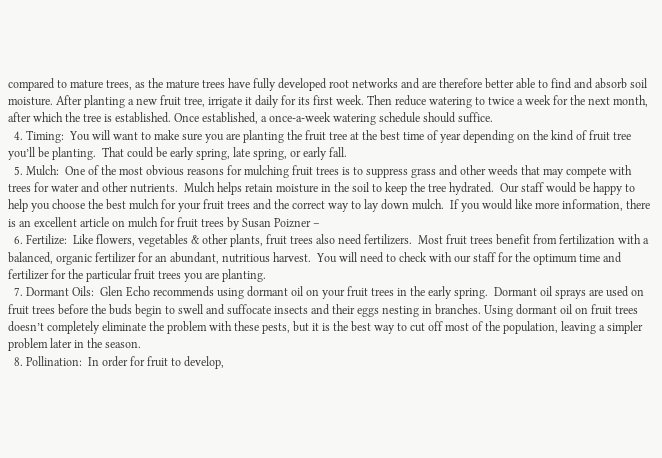compared to mature trees, as the mature trees have fully developed root networks and are therefore better able to find and absorb soil moisture. After planting a new fruit tree, irrigate it daily for its first week. Then reduce watering to twice a week for the next month, after which the tree is established. Once established, a once-a-week watering schedule should suffice.
  4. Timing:  You will want to make sure you are planting the fruit tree at the best time of year depending on the kind of fruit tree you’ll be planting.  That could be early spring, late spring, or early fall.
  5. Mulch:  One of the most obvious reasons for mulching fruit trees is to suppress grass and other weeds that may compete with trees for water and other nutrients.  Mulch helps retain moisture in the soil to keep the tree hydrated.  Our staff would be happy to help you choose the best mulch for your fruit trees and the correct way to lay down mulch.  If you would like more information, there is an excellent article on mulch for fruit trees by Susan Poizner –
  6. Fertilize:  Like flowers, vegetables & other plants, fruit trees also need fertilizers.  Most fruit trees benefit from fertilization with a balanced, organic fertilizer for an abundant, nutritious harvest.  You will need to check with our staff for the optimum time and fertilizer for the particular fruit trees you are planting.
  7. Dormant Oils:  Glen Echo recommends using dormant oil on your fruit trees in the early spring.  Dormant oil sprays are used on fruit trees before the buds begin to swell and suffocate insects and their eggs nesting in branches. Using dormant oil on fruit trees doesn’t completely eliminate the problem with these pests, but it is the best way to cut off most of the population, leaving a simpler problem later in the season.
  8. Pollination:  In order for fruit to develop,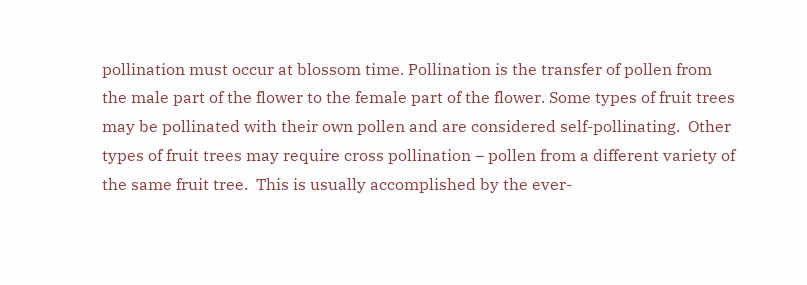pollination must occur at blossom time. Pollination is the transfer of pollen from the male part of the flower to the female part of the flower. Some types of fruit trees may be pollinated with their own pollen and are considered self-pollinating.  Other types of fruit trees may require cross pollination – pollen from a different variety of the same fruit tree.  This is usually accomplished by the ever-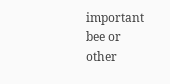important bee or other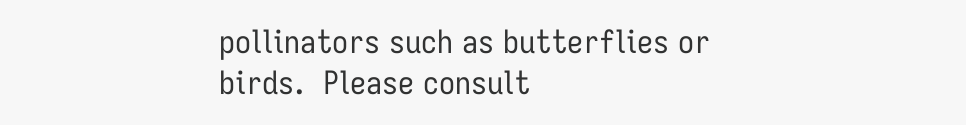pollinators such as butterflies or birds.  Please consult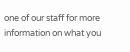one of our staff for more information on what you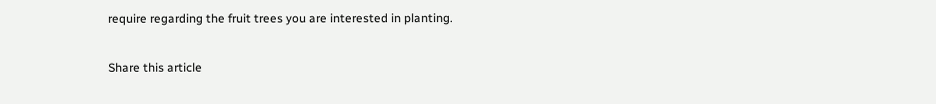require regarding the fruit trees you are interested in planting.

Share this article